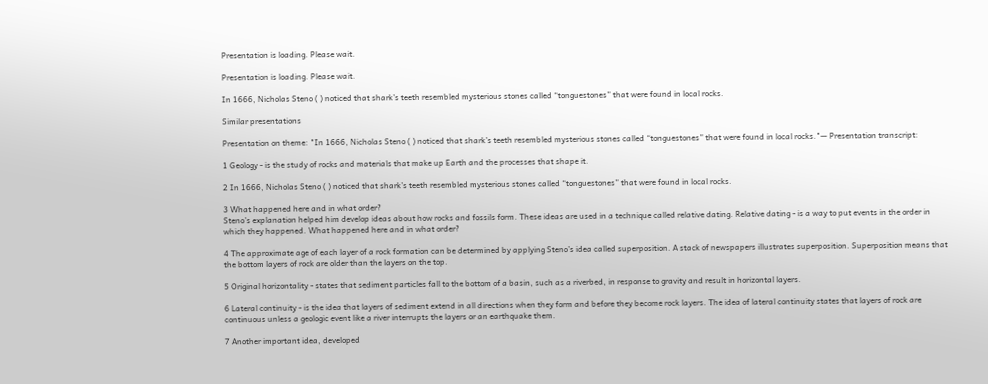Presentation is loading. Please wait.

Presentation is loading. Please wait.

In 1666, Nicholas Steno ( ) noticed that shark’s teeth resembled mysterious stones called “tonguestones” that were found in local rocks.

Similar presentations

Presentation on theme: "In 1666, Nicholas Steno ( ) noticed that shark’s teeth resembled mysterious stones called “tonguestones” that were found in local rocks."— Presentation transcript:

1 Geology - is the study of rocks and materials that make up Earth and the processes that shape it.

2 In 1666, Nicholas Steno ( ) noticed that shark’s teeth resembled mysterious stones called “tonguestones” that were found in local rocks.

3 What happened here and in what order?
Steno’s explanation helped him develop ideas about how rocks and fossils form. These ideas are used in a technique called relative dating. Relative dating - is a way to put events in the order in which they happened. What happened here and in what order?

4 The approximate age of each layer of a rock formation can be determined by applying Steno’s idea called superposition. A stack of newspapers illustrates superposition. Superposition means that the bottom layers of rock are older than the layers on the top.

5 Original horizontality - states that sediment particles fall to the bottom of a basin, such as a riverbed, in response to gravity and result in horizontal layers.

6 Lateral continuity - is the idea that layers of sediment extend in all directions when they form and before they become rock layers. The idea of lateral continuity states that layers of rock are continuous unless a geologic event like a river interrupts the layers or an earthquake them.

7 Another important idea, developed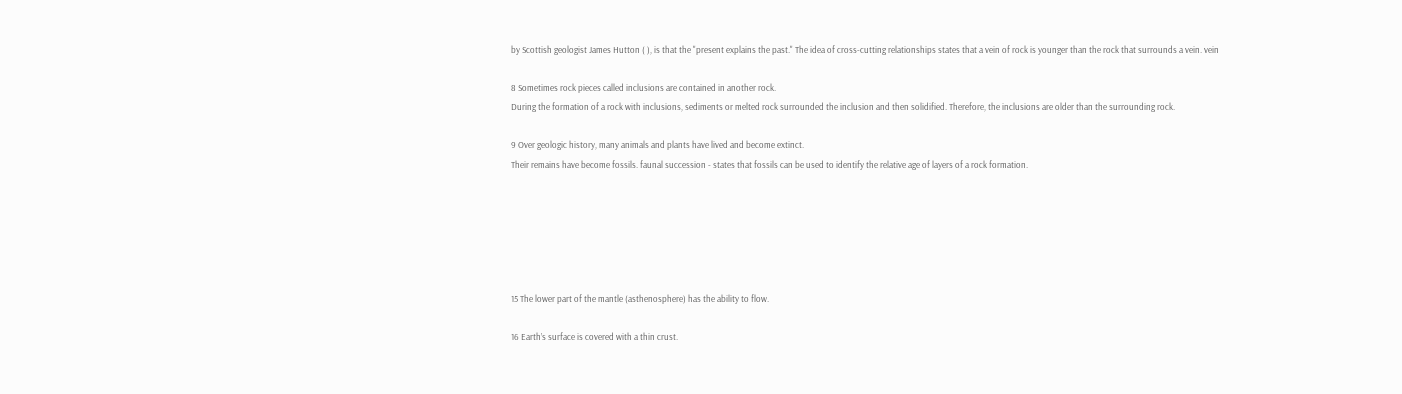by Scottish geologist James Hutton ( ), is that the "present explains the past." The idea of cross-cutting relationships states that a vein of rock is younger than the rock that surrounds a vein. vein

8 Sometimes rock pieces called inclusions are contained in another rock.
During the formation of a rock with inclusions, sediments or melted rock surrounded the inclusion and then solidified. Therefore, the inclusions are older than the surrounding rock.

9 Over geologic history, many animals and plants have lived and become extinct.
Their remains have become fossils. faunal succession - states that fossils can be used to identify the relative age of layers of a rock formation.






15 The lower part of the mantle (asthenosphere) has the ability to flow.

16 Earth’s surface is covered with a thin crust.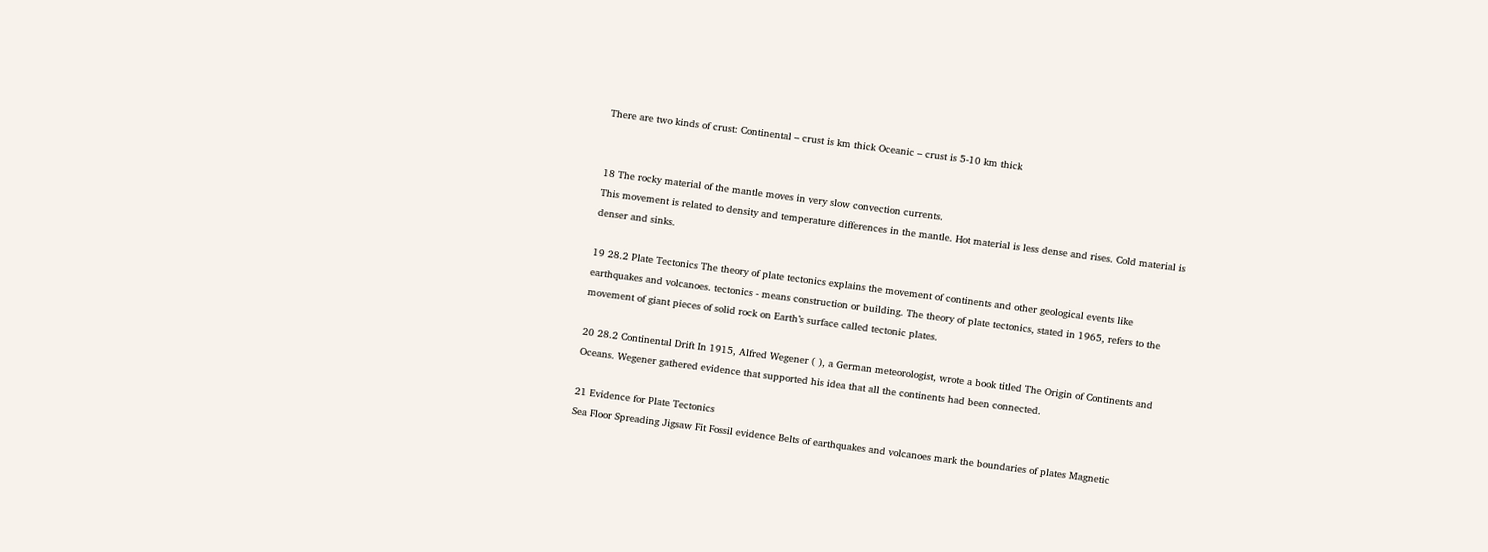There are two kinds of crust: Continental – crust is km thick Oceanic – crust is 5-10 km thick


18 The rocky material of the mantle moves in very slow convection currents.
This movement is related to density and temperature differences in the mantle. Hot material is less dense and rises. Cold material is denser and sinks.

19 28.2 Plate Tectonics The theory of plate tectonics explains the movement of continents and other geological events like earthquakes and volcanoes. tectonics - means construction or building. The theory of plate tectonics, stated in 1965, refers to the movement of giant pieces of solid rock on Earth’s surface called tectonic plates.

20 28.2 Continental Drift In 1915, Alfred Wegener ( ), a German meteorologist, wrote a book titled The Origin of Continents and Oceans. Wegener gathered evidence that supported his idea that all the continents had been connected.

21 Evidence for Plate Tectonics
Sea Floor Spreading Jigsaw Fit Fossil evidence Belts of earthquakes and volcanoes mark the boundaries of plates Magnetic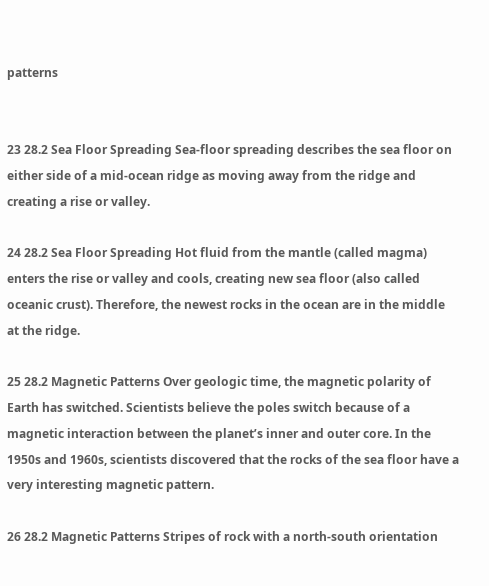patterns


23 28.2 Sea Floor Spreading Sea-floor spreading describes the sea floor on either side of a mid-ocean ridge as moving away from the ridge and creating a rise or valley.

24 28.2 Sea Floor Spreading Hot fluid from the mantle (called magma) enters the rise or valley and cools, creating new sea floor (also called oceanic crust). Therefore, the newest rocks in the ocean are in the middle at the ridge.

25 28.2 Magnetic Patterns Over geologic time, the magnetic polarity of Earth has switched. Scientists believe the poles switch because of a magnetic interaction between the planet’s inner and outer core. In the 1950s and 1960s, scientists discovered that the rocks of the sea floor have a very interesting magnetic pattern.

26 28.2 Magnetic Patterns Stripes of rock with a north-south orientation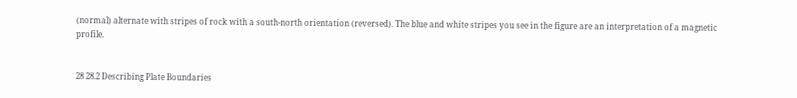(normal) alternate with stripes of rock with a south-north orientation (reversed). The blue and white stripes you see in the figure are an interpretation of a magnetic profile.


28 28.2 Describing Plate Boundaries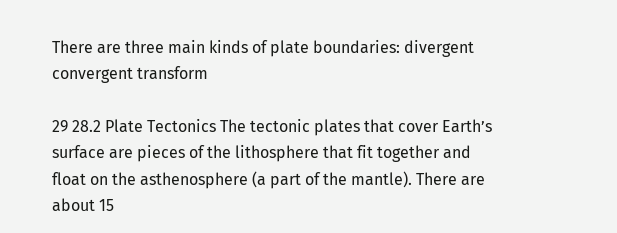There are three main kinds of plate boundaries: divergent convergent transform

29 28.2 Plate Tectonics The tectonic plates that cover Earth’s surface are pieces of the lithosphere that fit together and float on the asthenosphere (a part of the mantle). There are about 15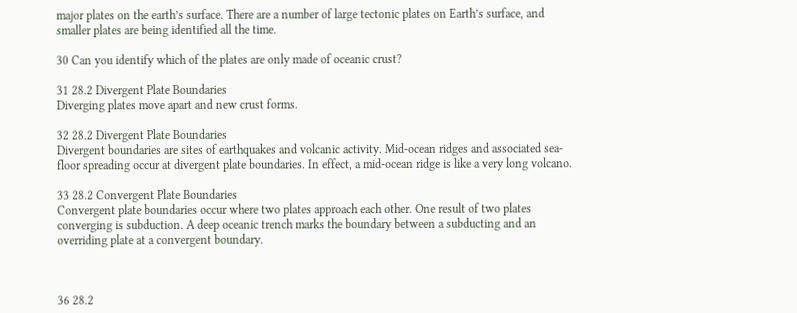major plates on the earth’s surface. There are a number of large tectonic plates on Earth’s surface, and smaller plates are being identified all the time.

30 Can you identify which of the plates are only made of oceanic crust?

31 28.2 Divergent Plate Boundaries
Diverging plates move apart and new crust forms.

32 28.2 Divergent Plate Boundaries
Divergent boundaries are sites of earthquakes and volcanic activity. Mid-ocean ridges and associated sea-floor spreading occur at divergent plate boundaries. In effect, a mid-ocean ridge is like a very long volcano.

33 28.2 Convergent Plate Boundaries
Convergent plate boundaries occur where two plates approach each other. One result of two plates converging is subduction. A deep oceanic trench marks the boundary between a subducting and an overriding plate at a convergent boundary.



36 28.2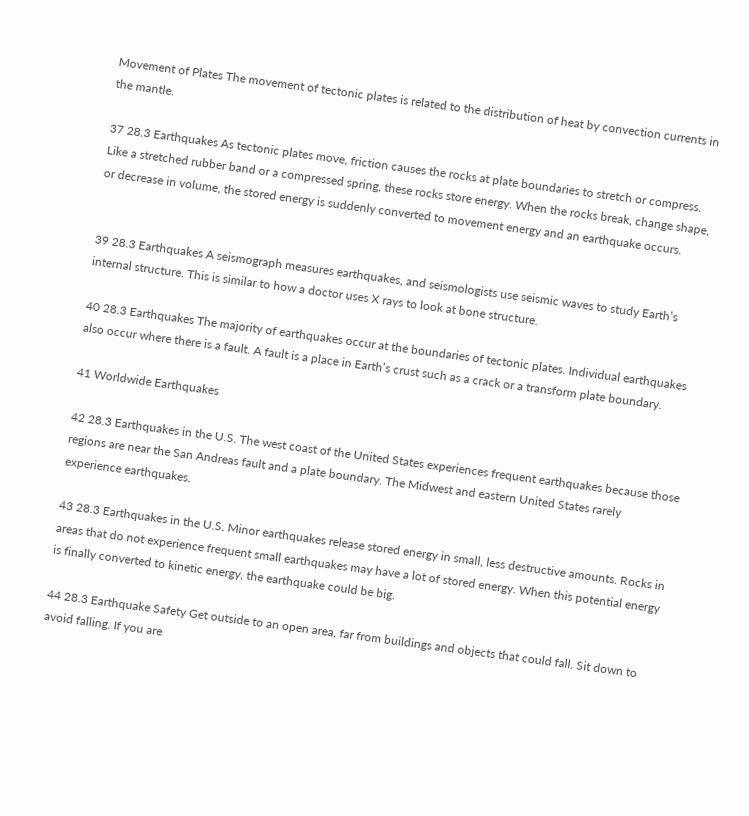Movement of Plates The movement of tectonic plates is related to the distribution of heat by convection currents in the mantle.

37 28.3 Earthquakes As tectonic plates move, friction causes the rocks at plate boundaries to stretch or compress. Like a stretched rubber band or a compressed spring, these rocks store energy. When the rocks break, change shape, or decrease in volume, the stored energy is suddenly converted to movement energy and an earthquake occurs.


39 28.3 Earthquakes A seismograph measures earthquakes, and seismologists use seismic waves to study Earth’s internal structure. This is similar to how a doctor uses X rays to look at bone structure.

40 28.3 Earthquakes The majority of earthquakes occur at the boundaries of tectonic plates. Individual earthquakes also occur where there is a fault. A fault is a place in Earth’s crust such as a crack or a transform plate boundary.

41 Worldwide Earthquakes

42 28.3 Earthquakes in the U.S. The west coast of the United States experiences frequent earthquakes because those regions are near the San Andreas fault and a plate boundary. The Midwest and eastern United States rarely experience earthquakes.

43 28.3 Earthquakes in the U.S. Minor earthquakes release stored energy in small, less destructive amounts. Rocks in areas that do not experience frequent small earthquakes may have a lot of stored energy. When this potential energy is finally converted to kinetic energy, the earthquake could be big.

44 28.3 Earthquake Safety Get outside to an open area, far from buildings and objects that could fall. Sit down to avoid falling. If you are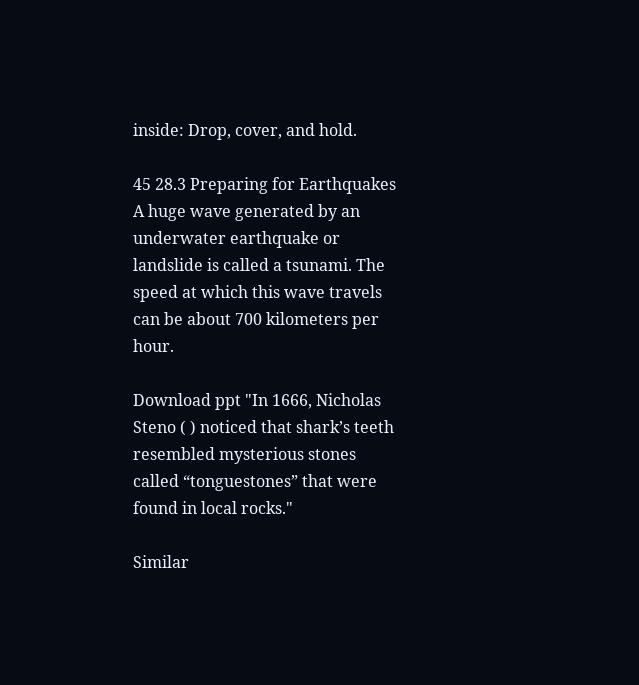inside: Drop, cover, and hold.

45 28.3 Preparing for Earthquakes
A huge wave generated by an underwater earthquake or landslide is called a tsunami. The speed at which this wave travels can be about 700 kilometers per hour.

Download ppt "In 1666, Nicholas Steno ( ) noticed that shark’s teeth resembled mysterious stones called “tonguestones” that were found in local rocks."

Similar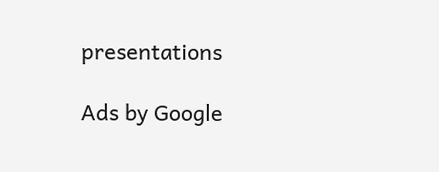presentations

Ads by Google